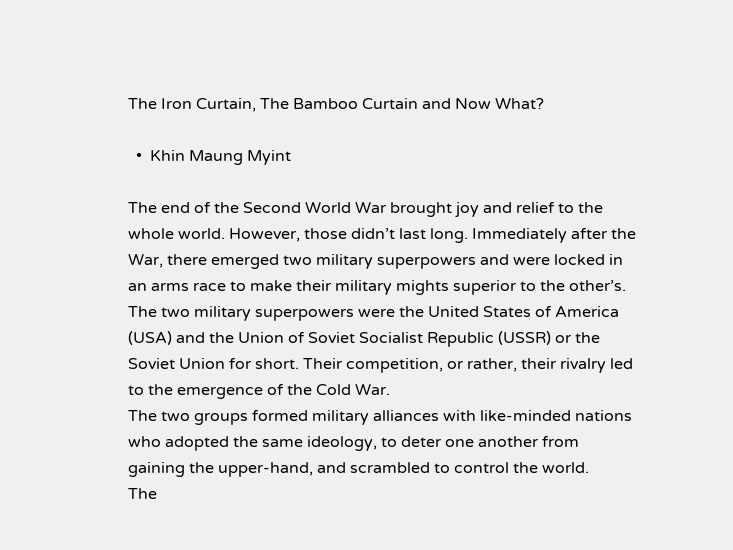The Iron Curtain, The Bamboo Curtain and Now What?

  •  Khin Maung Myint

The end of the Second World War brought joy and relief to the whole world. However, those didn’t last long. Immediately after the War, there emerged two military superpowers and were locked in an arms race to make their military mights superior to the other’s. The two military superpowers were the United States of America (USA) and the Union of Soviet Socialist Republic (USSR) or the Soviet Union for short. Their competition, or rather, their rivalry led to the emergence of the Cold War.
The two groups formed military alliances with like-minded nations who adopted the same ideology, to deter one another from gaining the upper-hand, and scrambled to control the world.
The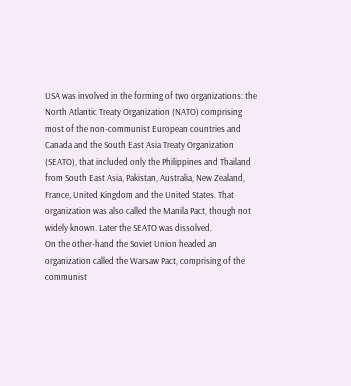USA was involved in the forming of two organizations: the North Atlantic Treaty Organization (NATO) comprising most of the non-communist European countries and Canada and the South East Asia Treaty Organization (SEATO), that included only the Philippines and Thailand from South East Asia, Pakistan, Australia, New Zealand, France, United Kingdom and the United States. That organization was also called the Manila Pact, though not widely known. Later the SEATO was dissolved.
On the other-hand the Soviet Union headed an organization called the Warsaw Pact, comprising of the communist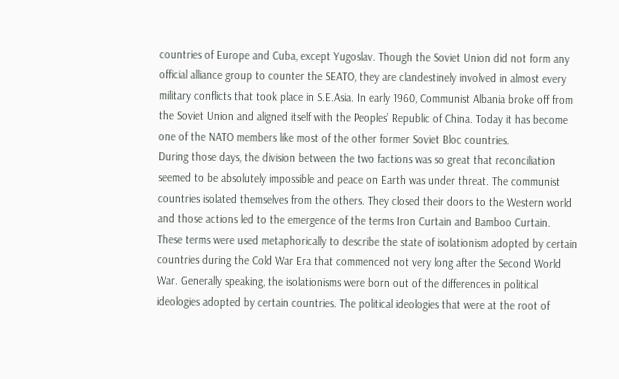countries of Europe and Cuba, except Yugoslav. Though the Soviet Union did not form any official alliance group to counter the SEATO, they are clandestinely involved in almost every military conflicts that took place in S.E.Asia. In early 1960, Communist Albania broke off from the Soviet Union and aligned itself with the Peoples’ Republic of China. Today it has become one of the NATO members like most of the other former Soviet Bloc countries.
During those days, the division between the two factions was so great that reconciliation seemed to be absolutely impossible and peace on Earth was under threat. The communist countries isolated themselves from the others. They closed their doors to the Western world and those actions led to the emergence of the terms Iron Curtain and Bamboo Curtain.
These terms were used metaphorically to describe the state of isolationism adopted by certain countries during the Cold War Era that commenced not very long after the Second World War. Generally speaking, the isolationisms were born out of the differences in political ideologies adopted by certain countries. The political ideologies that were at the root of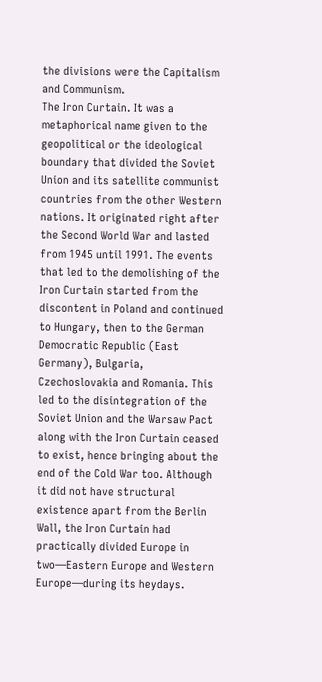the divisions were the Capitalism and Communism.
The Iron Curtain. It was a metaphorical name given to the geopolitical or the ideological boundary that divided the Soviet Union and its satellite communist countries from the other Western nations. It originated right after the Second World War and lasted from 1945 until 1991. The events that led to the demolishing of the Iron Curtain started from the discontent in Poland and continued to Hungary, then to the German Democratic Republic (East Germany), Bulgaria, Czechoslovakia and Romania. This led to the disintegration of the Soviet Union and the Warsaw Pact along with the Iron Curtain ceased to exist, hence bringing about the end of the Cold War too. Although it did not have structural existence apart from the Berlin Wall, the Iron Curtain had practically divided Europe in two—Eastern Europe and Western Europe—during its heydays.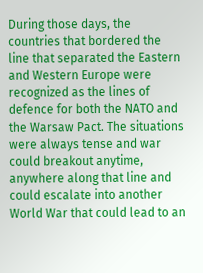During those days, the countries that bordered the line that separated the Eastern and Western Europe were recognized as the lines of defence for both the NATO and the Warsaw Pact. The situations were always tense and war could breakout anytime, anywhere along that line and could escalate into another World War that could lead to an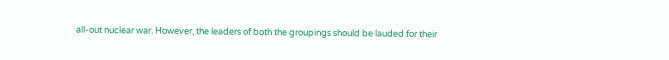all-out nuclear war. However, the leaders of both the groupings should be lauded for their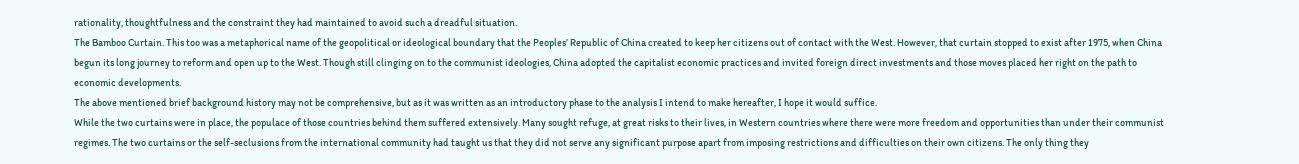rationality, thoughtfulness and the constraint they had maintained to avoid such a dreadful situation.
The Bamboo Curtain. This too was a metaphorical name of the geopolitical or ideological boundary that the Peoples’ Republic of China created to keep her citizens out of contact with the West. However, that curtain stopped to exist after 1975, when China begun its long journey to reform and open up to the West. Though still clinging on to the communist ideologies, China adopted the capitalist economic practices and invited foreign direct investments and those moves placed her right on the path to economic developments.
The above mentioned brief background history may not be comprehensive, but as it was written as an introductory phase to the analysis I intend to make hereafter, I hope it would suffice.
While the two curtains were in place, the populace of those countries behind them suffered extensively. Many sought refuge, at great risks to their lives, in Western countries where there were more freedom and opportunities than under their communist regimes. The two curtains or the self-seclusions from the international community had taught us that they did not serve any significant purpose apart from imposing restrictions and difficulties on their own citizens. The only thing they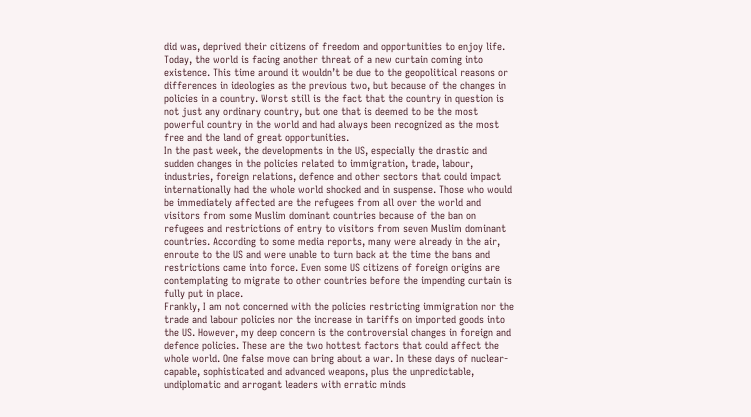did was, deprived their citizens of freedom and opportunities to enjoy life.
Today, the world is facing another threat of a new curtain coming into existence. This time around it wouldn’t be due to the geopolitical reasons or differences in ideologies as the previous two, but because of the changes in policies in a country. Worst still is the fact that the country in question is not just any ordinary country, but one that is deemed to be the most powerful country in the world and had always been recognized as the most free and the land of great opportunities.
In the past week, the developments in the US, especially the drastic and sudden changes in the policies related to immigration, trade, labour, industries, foreign relations, defence and other sectors that could impact internationally had the whole world shocked and in suspense. Those who would be immediately affected are the refugees from all over the world and visitors from some Muslim dominant countries because of the ban on refugees and restrictions of entry to visitors from seven Muslim dominant countries. According to some media reports, many were already in the air, enroute to the US and were unable to turn back at the time the bans and restrictions came into force. Even some US citizens of foreign origins are contemplating to migrate to other countries before the impending curtain is fully put in place.
Frankly, I am not concerned with the policies restricting immigration nor the trade and labour policies nor the increase in tariffs on imported goods into the US. However, my deep concern is the controversial changes in foreign and defence policies. These are the two hottest factors that could affect the whole world. One false move can bring about a war. In these days of nuclear-capable, sophisticated and advanced weapons, plus the unpredictable, undiplomatic and arrogant leaders with erratic minds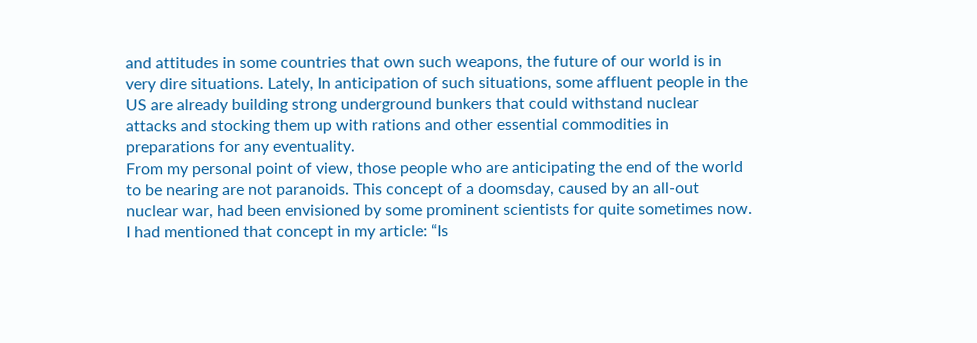and attitudes in some countries that own such weapons, the future of our world is in very dire situations. Lately, In anticipation of such situations, some affluent people in the US are already building strong underground bunkers that could withstand nuclear attacks and stocking them up with rations and other essential commodities in preparations for any eventuality.
From my personal point of view, those people who are anticipating the end of the world to be nearing are not paranoids. This concept of a doomsday, caused by an all-out nuclear war, had been envisioned by some prominent scientists for quite sometimes now. I had mentioned that concept in my article: “Is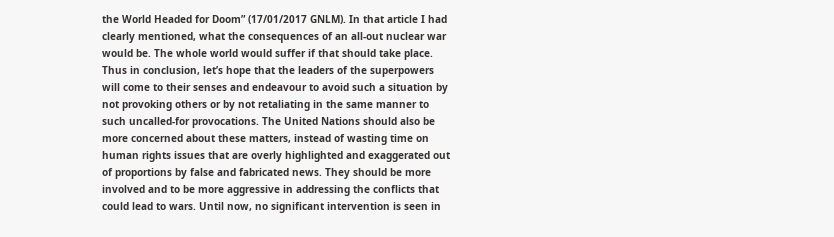the World Headed for Doom” (17/01/2017 GNLM). In that article I had clearly mentioned, what the consequences of an all-out nuclear war would be. The whole world would suffer if that should take place.
Thus in conclusion, let’s hope that the leaders of the superpowers will come to their senses and endeavour to avoid such a situation by not provoking others or by not retaliating in the same manner to such uncalled-for provocations. The United Nations should also be more concerned about these matters, instead of wasting time on human rights issues that are overly highlighted and exaggerated out of proportions by false and fabricated news. They should be more involved and to be more aggressive in addressing the conflicts that could lead to wars. Until now, no significant intervention is seen in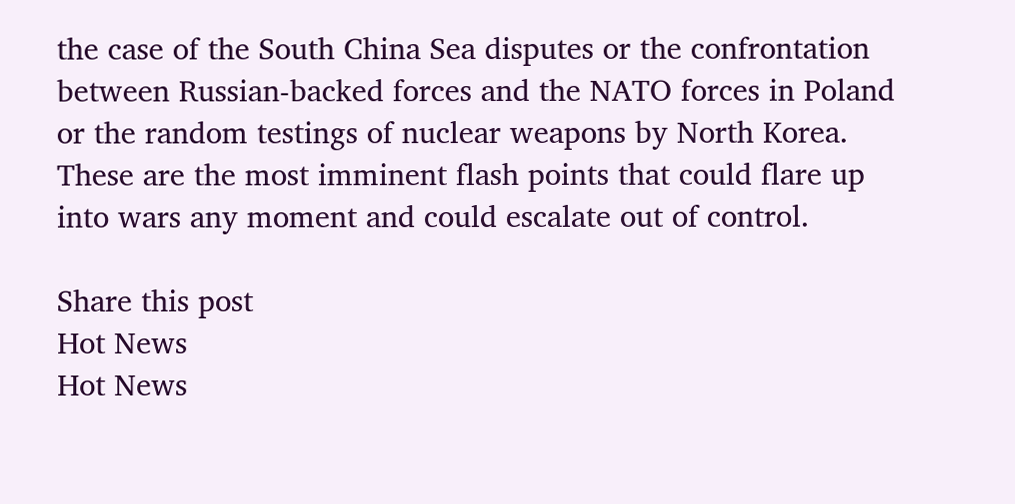the case of the South China Sea disputes or the confrontation between Russian-backed forces and the NATO forces in Poland or the random testings of nuclear weapons by North Korea. These are the most imminent flash points that could flare up into wars any moment and could escalate out of control.

Share this post
Hot News
Hot News